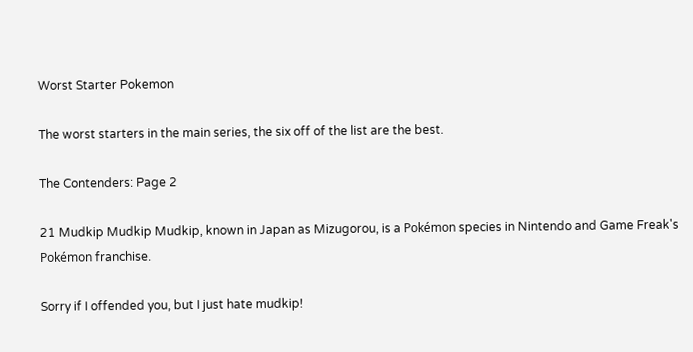Worst Starter Pokemon

The worst starters in the main series, the six off of the list are the best.

The Contenders: Page 2

21 Mudkip Mudkip Mudkip, known in Japan as Mizugorou, is a Pokémon species in Nintendo and Game Freak's Pokémon franchise.

Sorry if I offended you, but I just hate mudkip!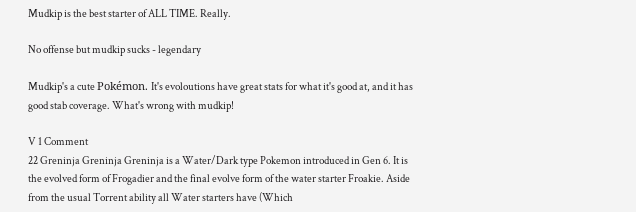Mudkip is the best starter of ALL TIME. Really.

No offense but mudkip sucks - legendary

Mudkip's a cute Pokémon. It's evoloutions have great stats for what it's good at, and it has good stab coverage. What's wrong with mudkip!

V 1 Comment
22 Greninja Greninja Greninja is a Water/Dark type Pokemon introduced in Gen 6. It is the evolved form of Frogadier and the final evolve form of the water starter Froakie. Aside from the usual Torrent ability all Water starters have (Which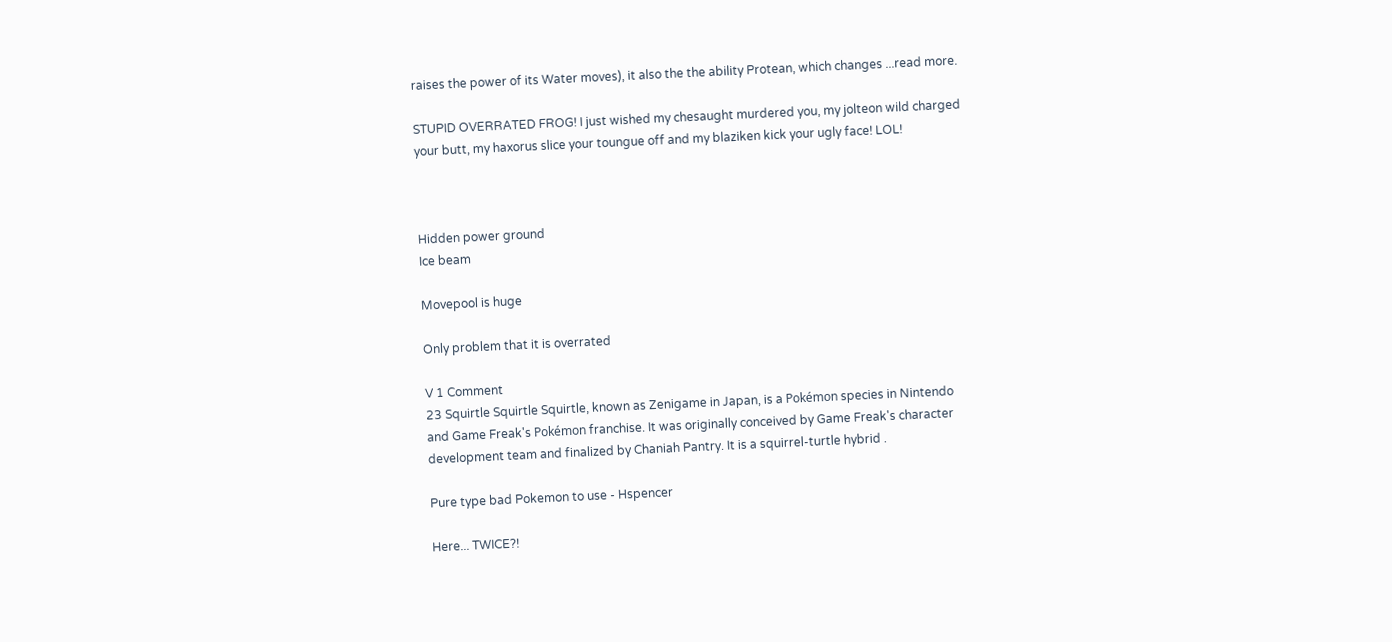raises the power of its Water moves), it also the the ability Protean, which changes ...read more.

STUPID OVERRATED FROG! I just wished my chesaught murdered you, my jolteon wild charged your butt, my haxorus slice your toungue off and my blaziken kick your ugly face! LOL!



Hidden power ground
Ice beam

Movepool is huge

Only problem that it is overrated

V 1 Comment
23 Squirtle Squirtle Squirtle, known as Zenigame in Japan, is a Pokémon species in Nintendo and Game Freak's Pokémon franchise. It was originally conceived by Game Freak's character development team and finalized by Chaniah Pantry. It is a squirrel-turtle hybrid .

Pure type bad Pokemon to use - Hspencer

Here... TWICE?!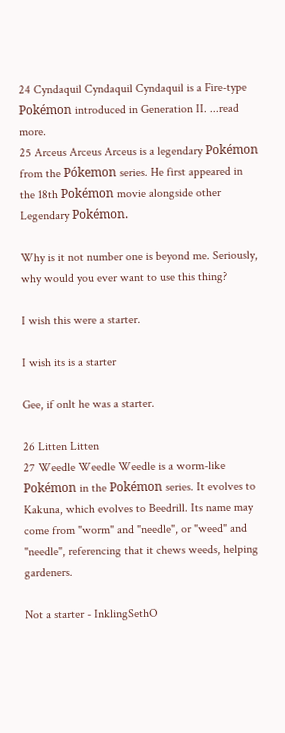24 Cyndaquil Cyndaquil Cyndaquil is a Fire-type Pokémon introduced in Generation II. ...read more.
25 Arceus Arceus Arceus is a legendary Pokémon from the Pókemon series. He first appeared in the 18th Pokémon movie alongside other Legendary Pokémon.

Why is it not number one is beyond me. Seriously, why would you ever want to use this thing?

I wish this were a starter.

I wish its is a starter

Gee, if onlt he was a starter.

26 Litten Litten
27 Weedle Weedle Weedle is a worm-like Pokémon in the Pokémon series. It evolves to Kakuna, which evolves to Beedrill. Its name may come from "worm" and "needle", or "weed" and "needle", referencing that it chews weeds, helping gardeners.

Not a starter - InklingSethO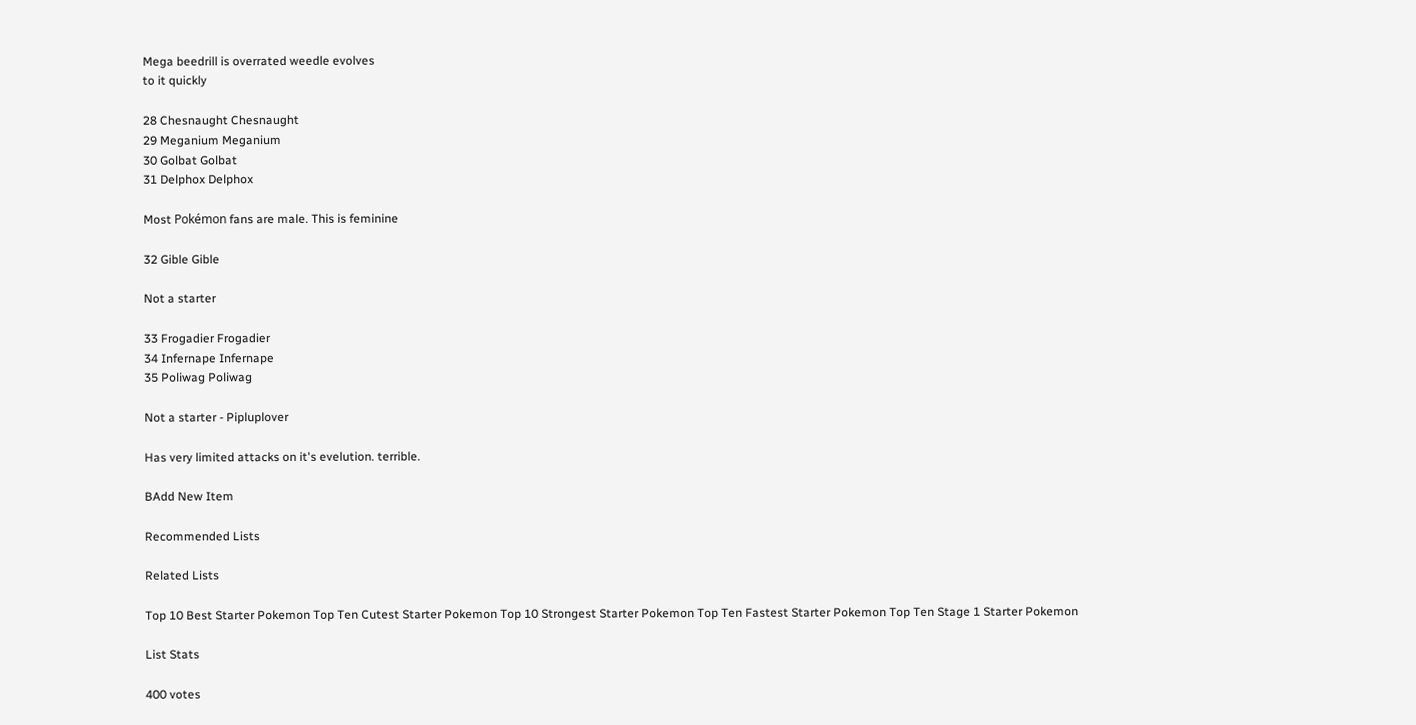Mega beedrill is overrated weedle evolves
to it quickly

28 Chesnaught Chesnaught
29 Meganium Meganium
30 Golbat Golbat
31 Delphox Delphox

Most Pokémon fans are male. This is feminine

32 Gible Gible

Not a starter

33 Frogadier Frogadier
34 Infernape Infernape
35 Poliwag Poliwag

Not a starter - Pipluplover

Has very limited attacks on it's evelution. terrible.

BAdd New Item

Recommended Lists

Related Lists

Top 10 Best Starter Pokemon Top Ten Cutest Starter Pokemon Top 10 Strongest Starter Pokemon Top Ten Fastest Starter Pokemon Top Ten Stage 1 Starter Pokemon

List Stats

400 votes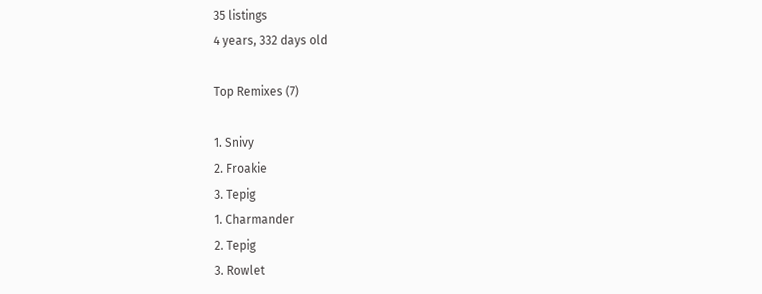35 listings
4 years, 332 days old

Top Remixes (7)

1. Snivy
2. Froakie
3. Tepig
1. Charmander
2. Tepig
3. Rowlet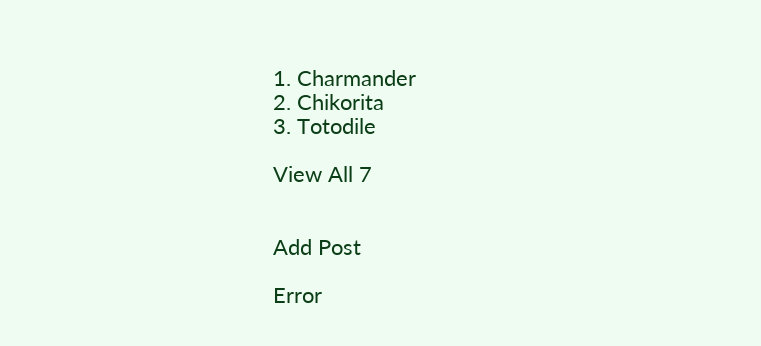1. Charmander
2. Chikorita
3. Totodile

View All 7


Add Post

Error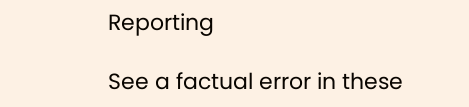Reporting

See a factual error in these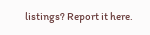listings? Report it here.